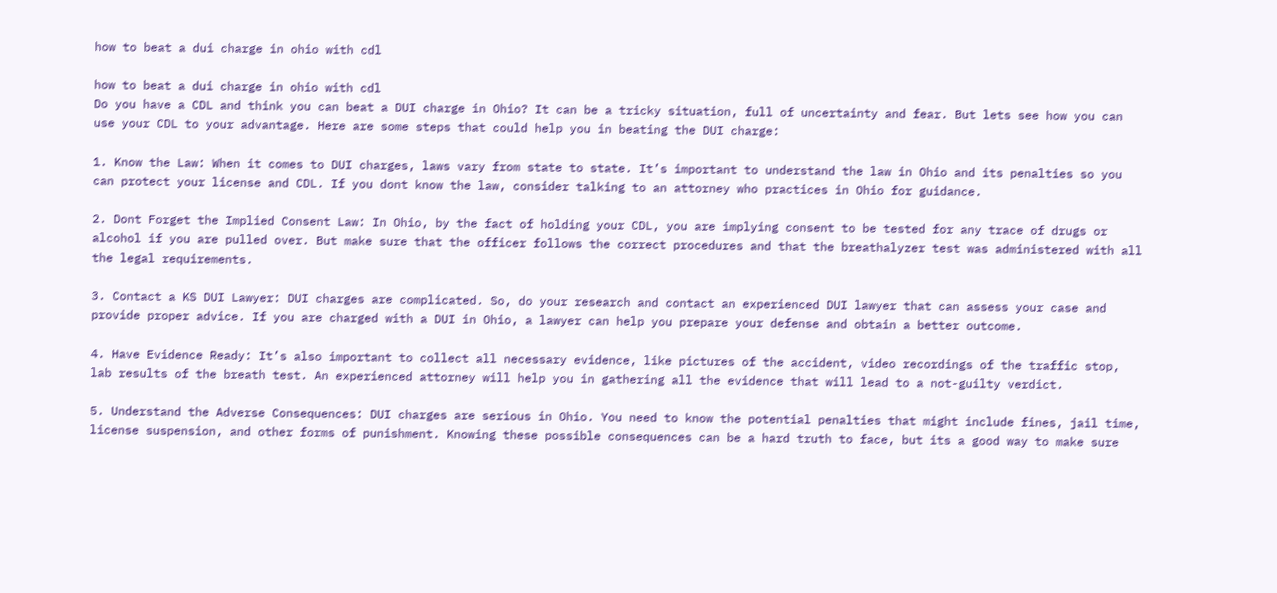how to beat a dui charge in ohio with cdl

how to beat a dui charge in ohio with cdl
Do you have a CDL and think you can beat a DUI charge in Ohio? It can be a tricky situation, full of uncertainty and fear. But lets see how you can use your CDL to your advantage. Here are some steps that could help you in beating the DUI charge:

1. Know the Law: When it comes to DUI charges, laws vary from state to state. It’s important to understand the law in Ohio and its penalties so you can protect your license and CDL. If you dont know the law, consider talking to an attorney who practices in Ohio for guidance.

2. Dont Forget the Implied Consent Law: In Ohio, by the fact of holding your CDL, you are implying consent to be tested for any trace of drugs or alcohol if you are pulled over. But make sure that the officer follows the correct procedures and that the breathalyzer test was administered with all the legal requirements.

3. Contact a KS DUI Lawyer: DUI charges are complicated. So, do your research and contact an experienced DUI lawyer that can assess your case and provide proper advice. If you are charged with a DUI in Ohio, a lawyer can help you prepare your defense and obtain a better outcome.

4. Have Evidence Ready: It’s also important to collect all necessary evidence, like pictures of the accident, video recordings of the traffic stop, lab results of the breath test. An experienced attorney will help you in gathering all the evidence that will lead to a not-guilty verdict.

5. Understand the Adverse Consequences: DUI charges are serious in Ohio. You need to know the potential penalties that might include fines, jail time, license suspension, and other forms of punishment. Knowing these possible consequences can be a hard truth to face, but its a good way to make sure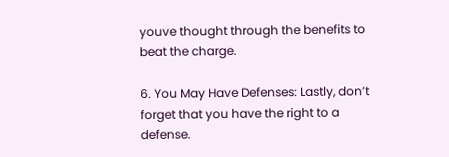youve thought through the benefits to beat the charge.

6. You May Have Defenses: Lastly, don’t forget that you have the right to a defense.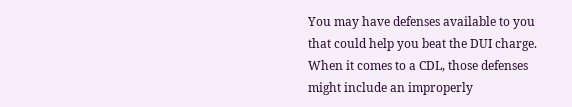You may have defenses available to you that could help you beat the DUI charge. When it comes to a CDL, those defenses might include an improperly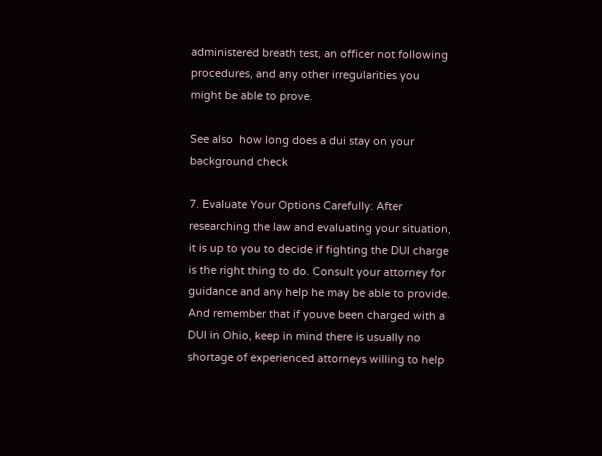administered breath test, an officer not following procedures, and any other irregularities you might be able to prove.

See also  how long does a dui stay on your background check

7. Evaluate Your Options Carefully: After researching the law and evaluating your situation, it is up to you to decide if fighting the DUI charge is the right thing to do. Consult your attorney for guidance and any help he may be able to provide. And remember that if youve been charged with a DUI in Ohio, keep in mind there is usually no shortage of experienced attorneys willing to help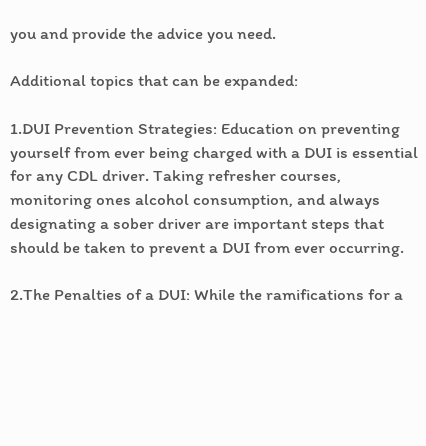you and provide the advice you need.

Additional topics that can be expanded:

1.DUI Prevention Strategies: Education on preventing yourself from ever being charged with a DUI is essential for any CDL driver. Taking refresher courses, monitoring ones alcohol consumption, and always designating a sober driver are important steps that should be taken to prevent a DUI from ever occurring.

2.The Penalties of a DUI: While the ramifications for a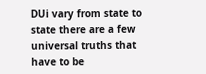DUi vary from state to state there are a few universal truths that have to be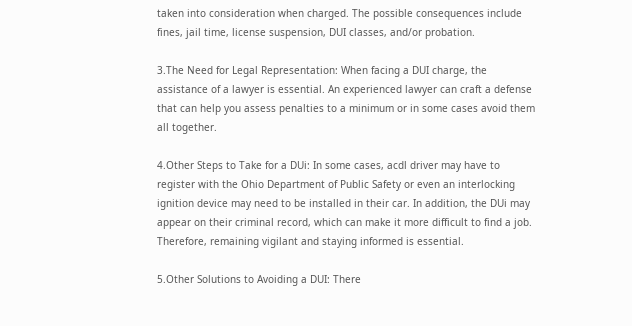taken into consideration when charged. The possible consequences include fines, jail time, license suspension, DUI classes, and/or probation.

3.The Need for Legal Representation: When facing a DUI charge, the assistance of a lawyer is essential. An experienced lawyer can craft a defense that can help you assess penalties to a minimum or in some cases avoid them all together.

4.Other Steps to Take for a DUi: In some cases, acdl driver may have to register with the Ohio Department of Public Safety or even an interlocking ignition device may need to be installed in their car. In addition, the DUi may appear on their criminal record, which can make it more difficult to find a job. Therefore, remaining vigilant and staying informed is essential.

5.Other Solutions to Avoiding a DUI: There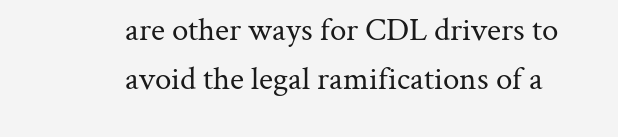are other ways for CDL drivers to avoid the legal ramifications of a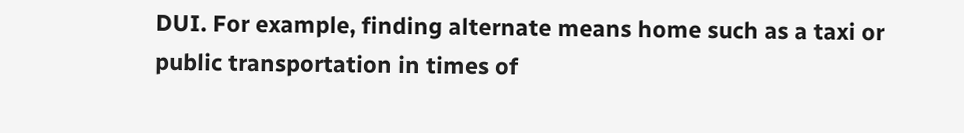DUI. For example, finding alternate means home such as a taxi or public transportation in times of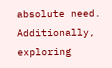absolute need. Additionally, exploring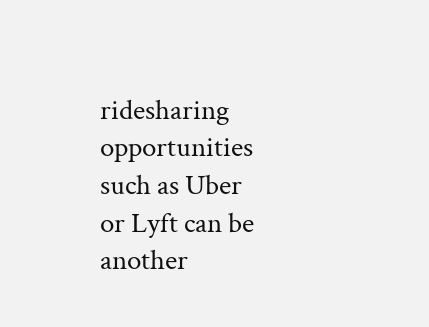ridesharing opportunities such as Uber or Lyft can be another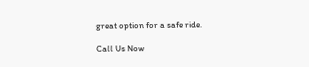great option for a safe ride.

Call Us Now